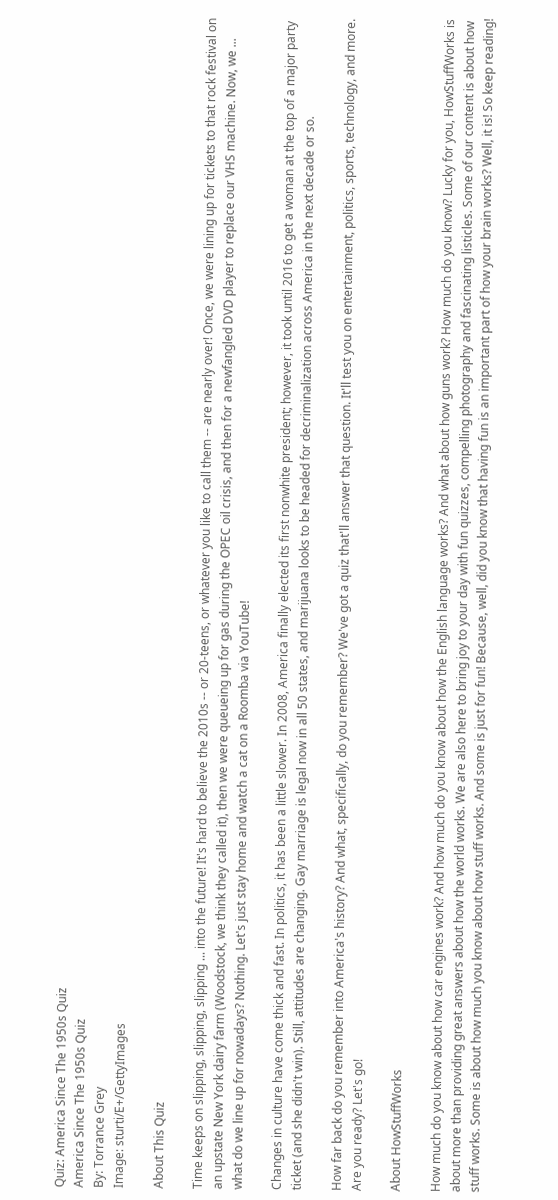Quiz: America Since The 1950s Quiz
America Since The 1950s Quiz
By: Torrance Grey
Image: sturti/E+/GettyImages

About This Quiz

Time keeps on slipping, slipping, slipping ... into the future! It's hard to believe the 2010s -- or 20-teens, or whatever you like to call them -- are nearly over! Once, we were lining up for tickets to that rock festival on an upstate New York dairy farm (Woodstock, we think they called it), then we were queueing up for gas during the OPEC oil crisis, and then for a newfangled DVD player to replace our VHS machine. Now, we ... what do we line up for nowadays? Nothing. Let's just stay home and watch a cat on a Roomba via YouTube!

Changes in culture have come thick and fast. In politics, it has been a little slower. In 2008, America finally elected its first nonwhite president; however, it took until 2016 to get a woman at the top of a major party ticket (and she didn't win). Still, attitudes are changing. Gay marriage is legal now in all 50 states, and marijuana looks to be headed for decriminalization across America in the next decade or so.

How far back do you remember into America's history? And what, specifically, do you remember? We've got a quiz that'll answer that question. It'll test you on entertainment, politics, sports, technology, and more. Are you ready? Let's go!

About HowStuffWorks

How much do you know about how car engines work? And how much do you know about how the English language works? And what about how guns work? How much do you know? Lucky for you, HowStuffWorks is about more than providing great answers about how the world works. We are also here to bring joy to your day with fun quizzes, compelling photography and fascinating listicles. Some of our content is about how stuff works. Some is about how much you know about how stuff works. And some is just for fun! Because, well, did you know that having fun is an important part of how your brain works? Well, it is! So keep reading!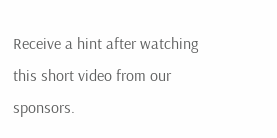Receive a hint after watching this short video from our sponsors.